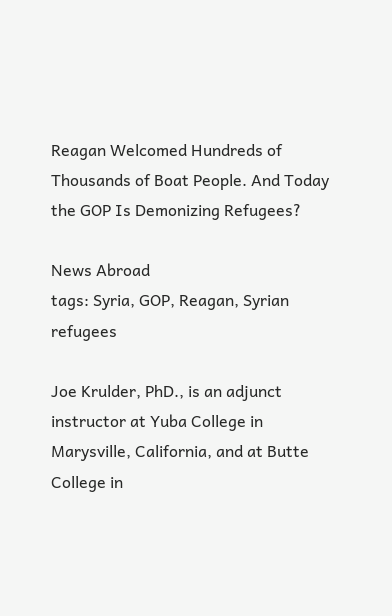Reagan Welcomed Hundreds of Thousands of Boat People. And Today the GOP Is Demonizing Refugees?

News Abroad
tags: Syria, GOP, Reagan, Syrian refugees

Joe Krulder, PhD., is an adjunct instructor at Yuba College in Marysville, California, and at Butte College in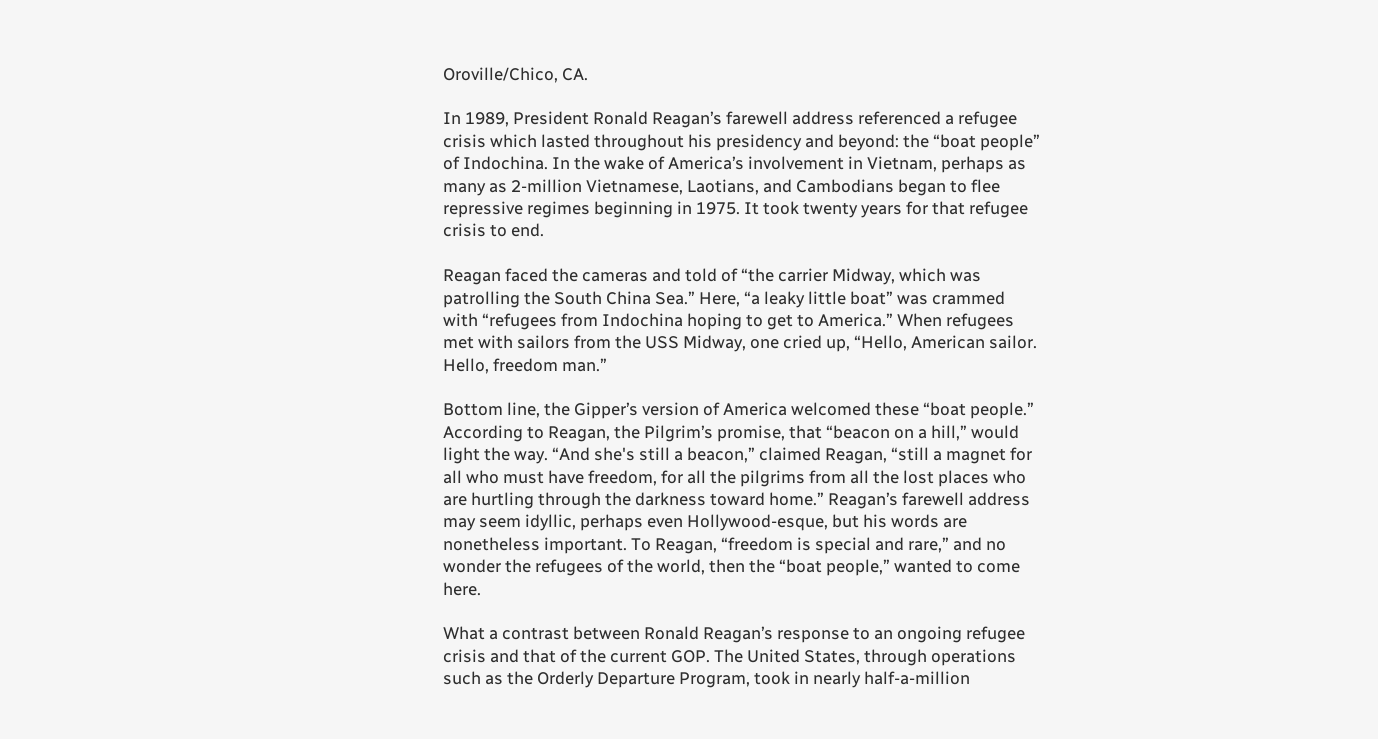Oroville/Chico, CA.

In 1989, President Ronald Reagan’s farewell address referenced a refugee crisis which lasted throughout his presidency and beyond: the “boat people” of Indochina. In the wake of America’s involvement in Vietnam, perhaps as many as 2-million Vietnamese, Laotians, and Cambodians began to flee repressive regimes beginning in 1975. It took twenty years for that refugee crisis to end.

Reagan faced the cameras and told of “the carrier Midway, which was patrolling the South China Sea.” Here, “a leaky little boat” was crammed with “refugees from Indochina hoping to get to America.” When refugees met with sailors from the USS Midway, one cried up, “Hello, American sailor. Hello, freedom man.”

Bottom line, the Gipper’s version of America welcomed these “boat people.” According to Reagan, the Pilgrim’s promise, that “beacon on a hill,” would light the way. “And she's still a beacon,” claimed Reagan, “still a magnet for all who must have freedom, for all the pilgrims from all the lost places who are hurtling through the darkness toward home.” Reagan’s farewell address may seem idyllic, perhaps even Hollywood-esque, but his words are nonetheless important. To Reagan, “freedom is special and rare,” and no wonder the refugees of the world, then the “boat people,” wanted to come here.

What a contrast between Ronald Reagan’s response to an ongoing refugee crisis and that of the current GOP. The United States, through operations such as the Orderly Departure Program, took in nearly half-a-million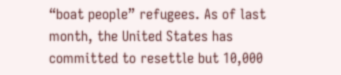“boat people” refugees. As of last month, the United States has committed to resettle but 10,000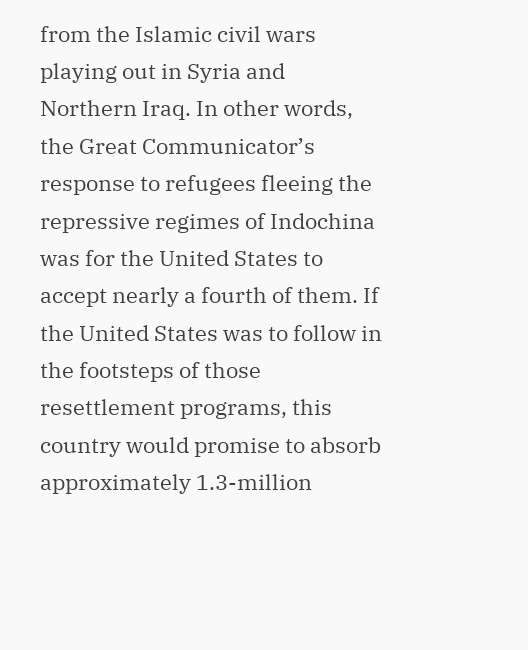from the Islamic civil wars playing out in Syria and Northern Iraq. In other words, the Great Communicator’s response to refugees fleeing the repressive regimes of Indochina was for the United States to accept nearly a fourth of them. If the United States was to follow in the footsteps of those resettlement programs, this country would promise to absorb approximately 1.3-million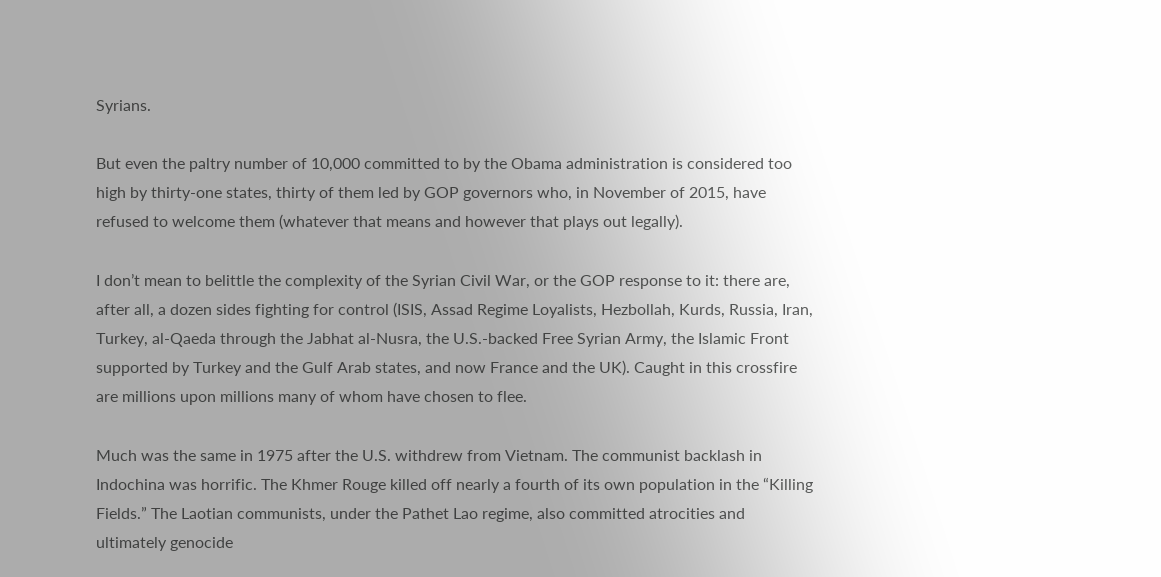Syrians.

But even the paltry number of 10,000 committed to by the Obama administration is considered too high by thirty-one states, thirty of them led by GOP governors who, in November of 2015, have refused to welcome them (whatever that means and however that plays out legally).

I don’t mean to belittle the complexity of the Syrian Civil War, or the GOP response to it: there are, after all, a dozen sides fighting for control (ISIS, Assad Regime Loyalists, Hezbollah, Kurds, Russia, Iran, Turkey, al-Qaeda through the Jabhat al-Nusra, the U.S.-backed Free Syrian Army, the Islamic Front supported by Turkey and the Gulf Arab states, and now France and the UK). Caught in this crossfire are millions upon millions many of whom have chosen to flee.

Much was the same in 1975 after the U.S. withdrew from Vietnam. The communist backlash in Indochina was horrific. The Khmer Rouge killed off nearly a fourth of its own population in the “Killing Fields.” The Laotian communists, under the Pathet Lao regime, also committed atrocities and ultimately genocide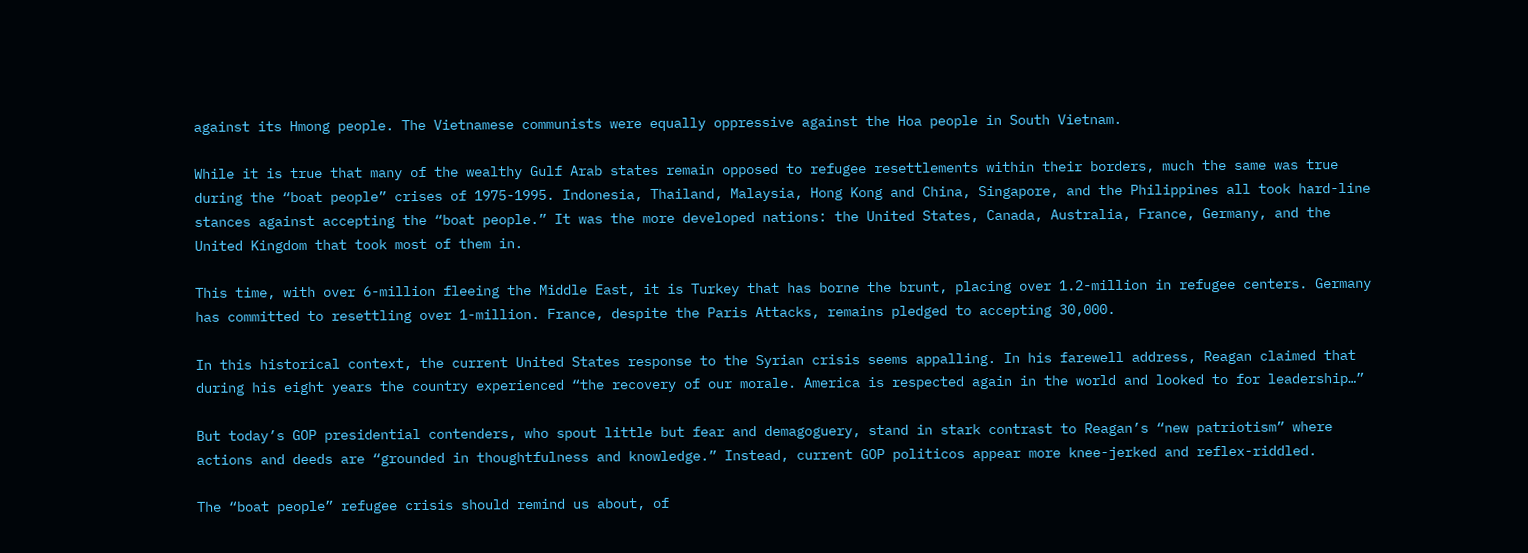against its Hmong people. The Vietnamese communists were equally oppressive against the Hoa people in South Vietnam.

While it is true that many of the wealthy Gulf Arab states remain opposed to refugee resettlements within their borders, much the same was true during the “boat people” crises of 1975-1995. Indonesia, Thailand, Malaysia, Hong Kong and China, Singapore, and the Philippines all took hard-line stances against accepting the “boat people.” It was the more developed nations: the United States, Canada, Australia, France, Germany, and the United Kingdom that took most of them in.

This time, with over 6-million fleeing the Middle East, it is Turkey that has borne the brunt, placing over 1.2-million in refugee centers. Germany has committed to resettling over 1-million. France, despite the Paris Attacks, remains pledged to accepting 30,000.

In this historical context, the current United States response to the Syrian crisis seems appalling. In his farewell address, Reagan claimed that during his eight years the country experienced “the recovery of our morale. America is respected again in the world and looked to for leadership…”

But today’s GOP presidential contenders, who spout little but fear and demagoguery, stand in stark contrast to Reagan’s “new patriotism” where actions and deeds are “grounded in thoughtfulness and knowledge.” Instead, current GOP politicos appear more knee-jerked and reflex-riddled.

The “boat people” refugee crisis should remind us about, of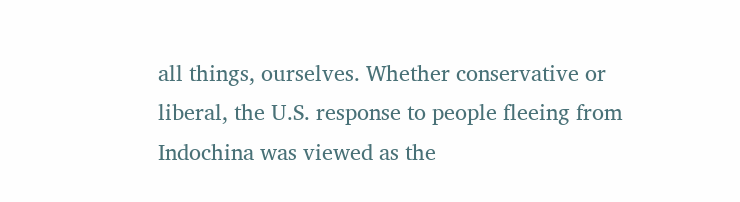all things, ourselves. Whether conservative or liberal, the U.S. response to people fleeing from Indochina was viewed as the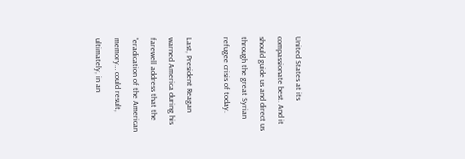United States at its compassionate best. And it should guide us and direct us through the great Syrian refugee crisis of today.

Last, President Reagan warned America during his farewell address that the “eradication of the American memory… could result, ultimately, in an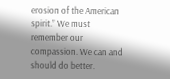erosion of the American spirit.” We must remember our compassion. We can and should do better.